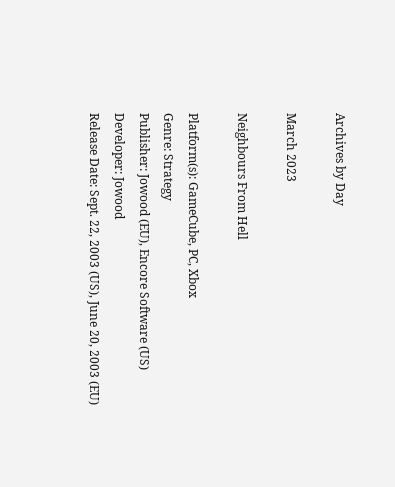Archives by Day

March 2023

Neighbours From Hell

Platform(s): GameCube, PC, Xbox
Genre: Strategy
Publisher: Jowood (EU), Encore Software (US)
Developer: Jowood
Release Date: Sept. 22, 2003 (US), June 20, 2003 (EU)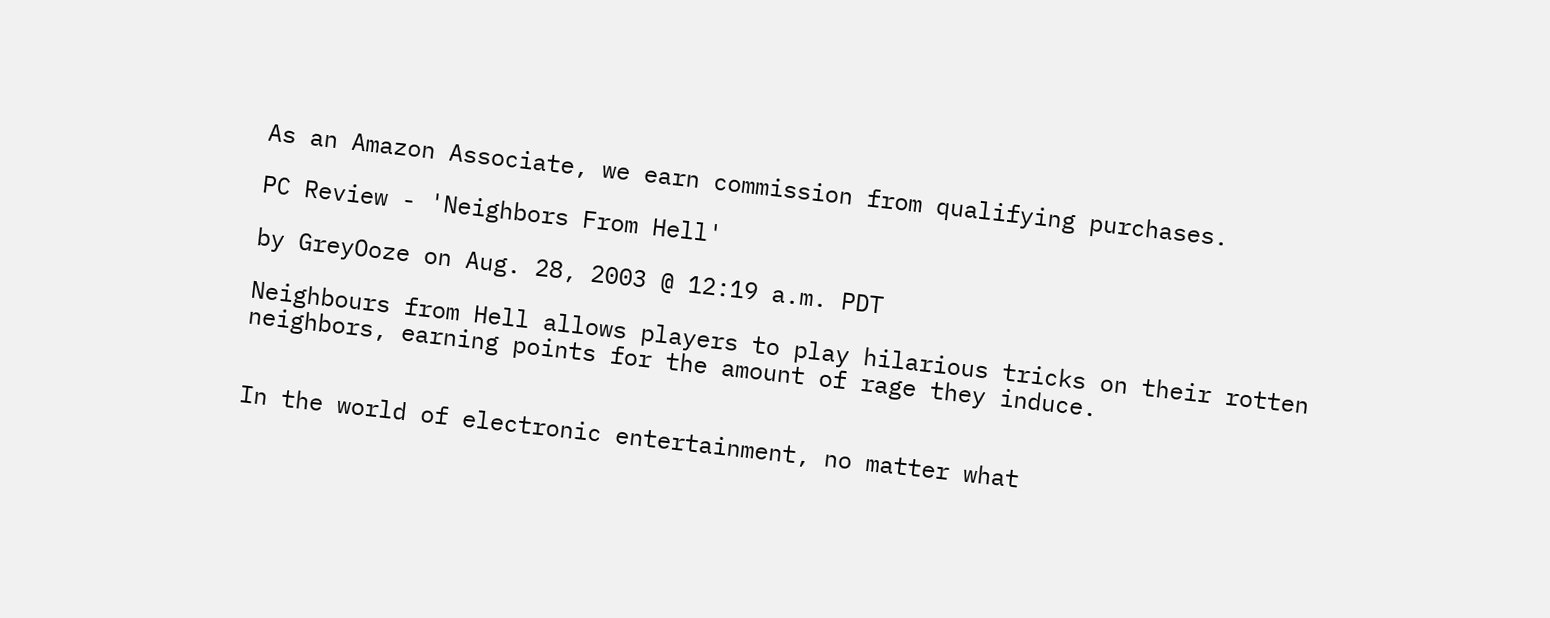As an Amazon Associate, we earn commission from qualifying purchases.

PC Review - 'Neighbors From Hell'

by GreyOoze on Aug. 28, 2003 @ 12:19 a.m. PDT

Neighbours from Hell allows players to play hilarious tricks on their rotten neighbors, earning points for the amount of rage they induce.


In the world of electronic entertainment, no matter what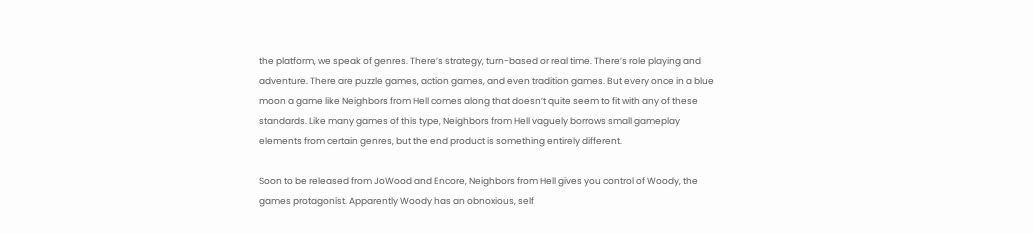the platform, we speak of genres. There’s strategy, turn-based or real time. There’s role playing and adventure. There are puzzle games, action games, and even tradition games. But every once in a blue moon a game like Neighbors from Hell comes along that doesn’t quite seem to fit with any of these standards. Like many games of this type, Neighbors from Hell vaguely borrows small gameplay elements from certain genres, but the end product is something entirely different.

Soon to be released from JoWood and Encore, Neighbors from Hell gives you control of Woody, the games protagonist. Apparently Woody has an obnoxious, self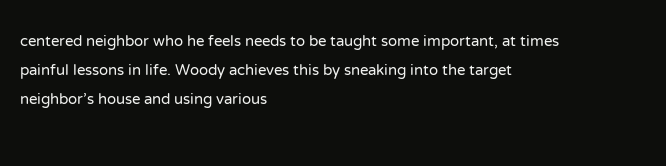centered neighbor who he feels needs to be taught some important, at times painful lessons in life. Woody achieves this by sneaking into the target neighbor’s house and using various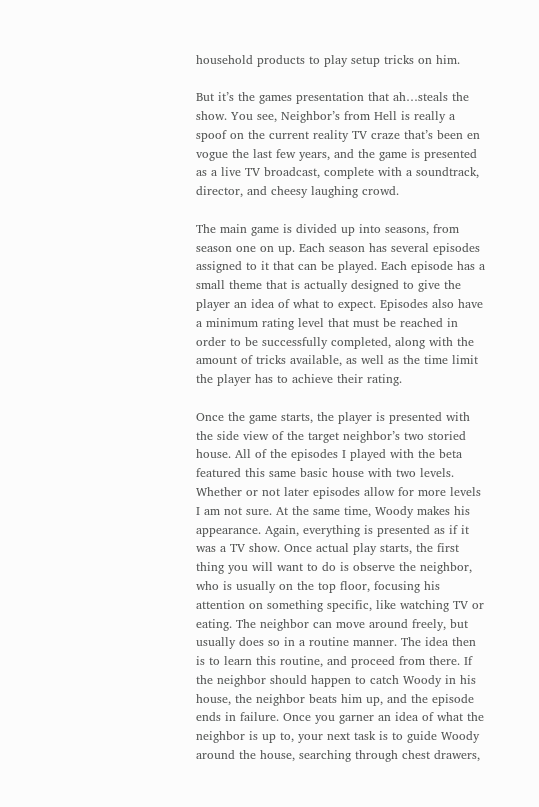household products to play setup tricks on him.

But it’s the games presentation that ah…steals the show. You see, Neighbor’s from Hell is really a spoof on the current reality TV craze that’s been en vogue the last few years, and the game is presented as a live TV broadcast, complete with a soundtrack, director, and cheesy laughing crowd.

The main game is divided up into seasons, from season one on up. Each season has several episodes assigned to it that can be played. Each episode has a small theme that is actually designed to give the player an idea of what to expect. Episodes also have a minimum rating level that must be reached in order to be successfully completed, along with the amount of tricks available, as well as the time limit the player has to achieve their rating.

Once the game starts, the player is presented with the side view of the target neighbor’s two storied house. All of the episodes I played with the beta featured this same basic house with two levels. Whether or not later episodes allow for more levels I am not sure. At the same time, Woody makes his appearance. Again, everything is presented as if it was a TV show. Once actual play starts, the first thing you will want to do is observe the neighbor, who is usually on the top floor, focusing his attention on something specific, like watching TV or eating. The neighbor can move around freely, but usually does so in a routine manner. The idea then is to learn this routine, and proceed from there. If the neighbor should happen to catch Woody in his house, the neighbor beats him up, and the episode ends in failure. Once you garner an idea of what the neighbor is up to, your next task is to guide Woody around the house, searching through chest drawers,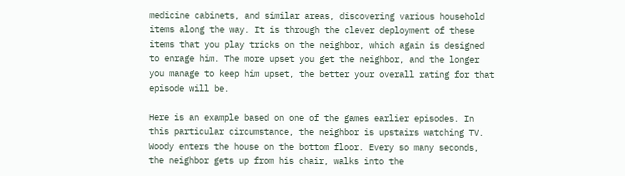medicine cabinets, and similar areas, discovering various household items along the way. It is through the clever deployment of these items that you play tricks on the neighbor, which again is designed to enrage him. The more upset you get the neighbor, and the longer you manage to keep him upset, the better your overall rating for that episode will be.

Here is an example based on one of the games earlier episodes. In this particular circumstance, the neighbor is upstairs watching TV. Woody enters the house on the bottom floor. Every so many seconds, the neighbor gets up from his chair, walks into the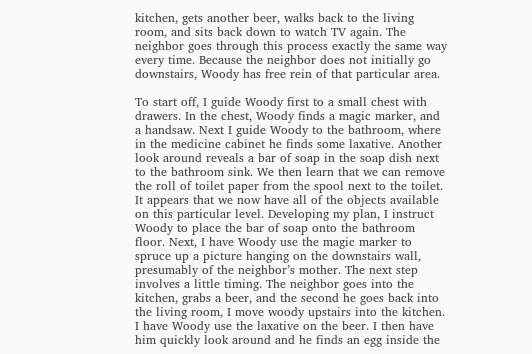kitchen, gets another beer, walks back to the living room, and sits back down to watch TV again. The neighbor goes through this process exactly the same way every time. Because the neighbor does not initially go downstairs, Woody has free rein of that particular area.

To start off, I guide Woody first to a small chest with drawers. In the chest, Woody finds a magic marker, and a handsaw. Next I guide Woody to the bathroom, where in the medicine cabinet he finds some laxative. Another look around reveals a bar of soap in the soap dish next to the bathroom sink. We then learn that we can remove the roll of toilet paper from the spool next to the toilet. It appears that we now have all of the objects available on this particular level. Developing my plan, I instruct Woody to place the bar of soap onto the bathroom floor. Next, I have Woody use the magic marker to spruce up a picture hanging on the downstairs wall, presumably of the neighbor’s mother. The next step involves a little timing. The neighbor goes into the kitchen, grabs a beer, and the second he goes back into the living room, I move woody upstairs into the kitchen. I have Woody use the laxative on the beer. I then have him quickly look around and he finds an egg inside the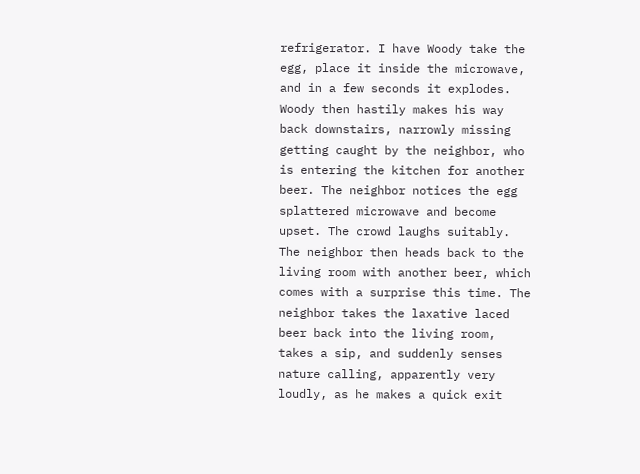refrigerator. I have Woody take the egg, place it inside the microwave, and in a few seconds it explodes. Woody then hastily makes his way back downstairs, narrowly missing getting caught by the neighbor, who is entering the kitchen for another beer. The neighbor notices the egg splattered microwave and become upset. The crowd laughs suitably. The neighbor then heads back to the living room with another beer, which comes with a surprise this time. The neighbor takes the laxative laced beer back into the living room, takes a sip, and suddenly senses nature calling, apparently very loudly, as he makes a quick exit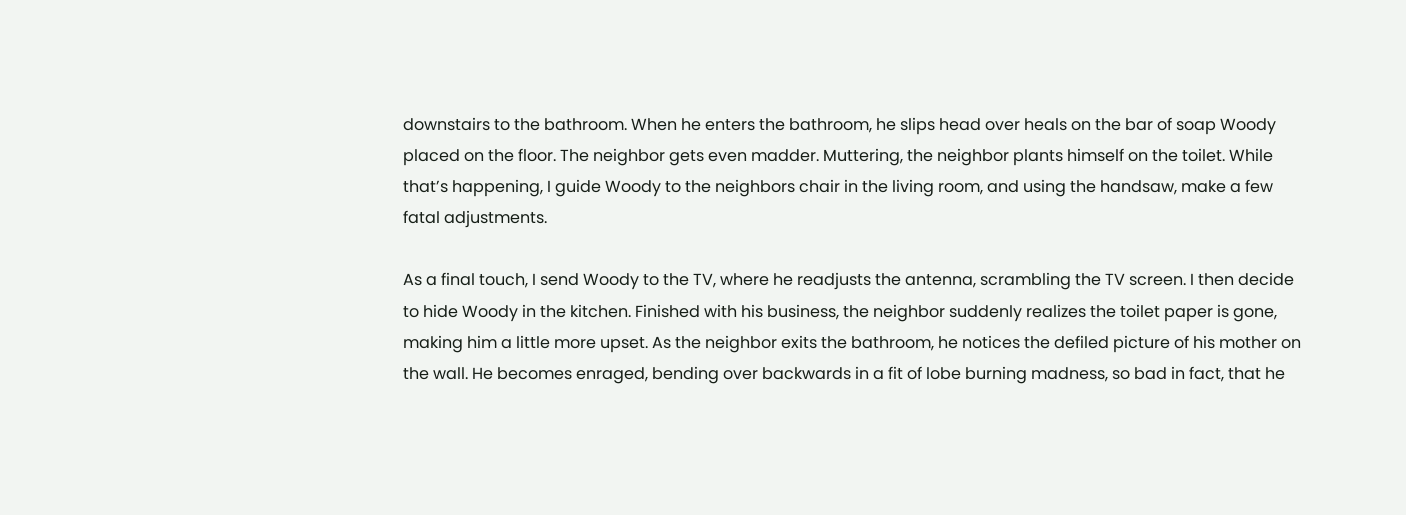downstairs to the bathroom. When he enters the bathroom, he slips head over heals on the bar of soap Woody placed on the floor. The neighbor gets even madder. Muttering, the neighbor plants himself on the toilet. While that’s happening, I guide Woody to the neighbors chair in the living room, and using the handsaw, make a few fatal adjustments.

As a final touch, I send Woody to the TV, where he readjusts the antenna, scrambling the TV screen. I then decide to hide Woody in the kitchen. Finished with his business, the neighbor suddenly realizes the toilet paper is gone, making him a little more upset. As the neighbor exits the bathroom, he notices the defiled picture of his mother on the wall. He becomes enraged, bending over backwards in a fit of lobe burning madness, so bad in fact, that he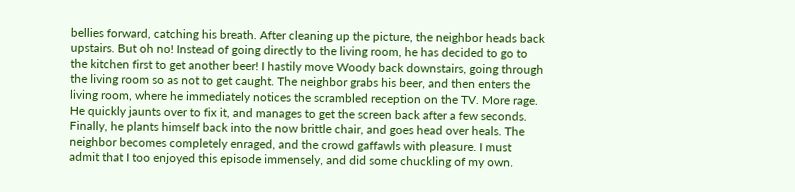bellies forward, catching his breath. After cleaning up the picture, the neighbor heads back upstairs. But oh no! Instead of going directly to the living room, he has decided to go to the kitchen first to get another beer! I hastily move Woody back downstairs, going through the living room so as not to get caught. The neighbor grabs his beer, and then enters the living room, where he immediately notices the scrambled reception on the TV. More rage. He quickly jaunts over to fix it, and manages to get the screen back after a few seconds. Finally, he plants himself back into the now brittle chair, and goes head over heals. The neighbor becomes completely enraged, and the crowd gaffawls with pleasure. I must admit that I too enjoyed this episode immensely, and did some chuckling of my own.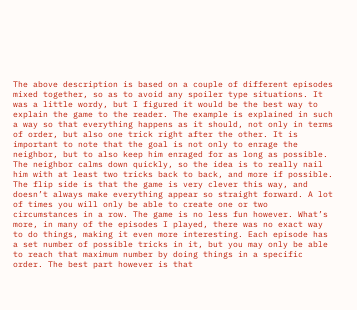The above description is based on a couple of different episodes mixed together, so as to avoid any spoiler type situations. It was a little wordy, but I figured it would be the best way to explain the game to the reader. The example is explained in such a way so that everything happens as it should, not only in terms of order, but also one trick right after the other. It is important to note that the goal is not only to enrage the neighbor, but to also keep him enraged for as long as possible. The neighbor calms down quickly, so the idea is to really nail him with at least two tricks back to back, and more if possible. The flip side is that the game is very clever this way, and doesn’t always make everything appear so straight forward. A lot of times you will only be able to create one or two circumstances in a row. The game is no less fun however. What’s more, in many of the episodes I played, there was no exact way to do things, making it even more interesting. Each episode has a set number of possible tricks in it, but you may only be able to reach that maximum number by doing things in a specific order. The best part however is that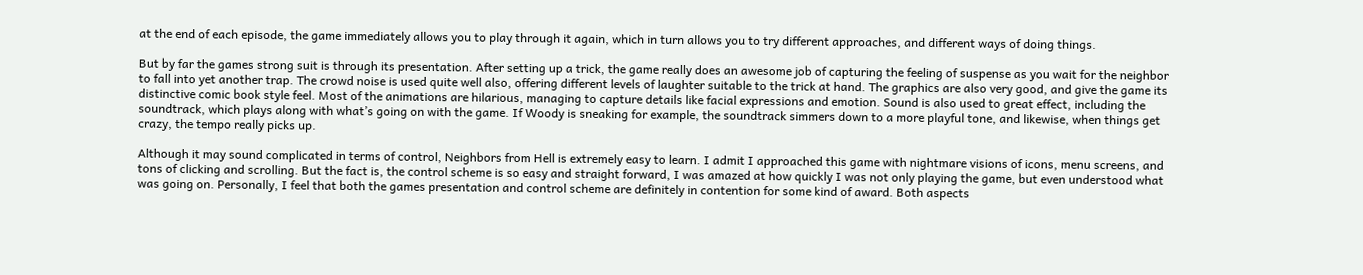at the end of each episode, the game immediately allows you to play through it again, which in turn allows you to try different approaches, and different ways of doing things.

But by far the games strong suit is through its presentation. After setting up a trick, the game really does an awesome job of capturing the feeling of suspense as you wait for the neighbor to fall into yet another trap. The crowd noise is used quite well also, offering different levels of laughter suitable to the trick at hand. The graphics are also very good, and give the game its distinctive comic book style feel. Most of the animations are hilarious, managing to capture details like facial expressions and emotion. Sound is also used to great effect, including the soundtrack, which plays along with what’s going on with the game. If Woody is sneaking for example, the soundtrack simmers down to a more playful tone, and likewise, when things get crazy, the tempo really picks up.

Although it may sound complicated in terms of control, Neighbors from Hell is extremely easy to learn. I admit I approached this game with nightmare visions of icons, menu screens, and tons of clicking and scrolling. But the fact is, the control scheme is so easy and straight forward, I was amazed at how quickly I was not only playing the game, but even understood what was going on. Personally, I feel that both the games presentation and control scheme are definitely in contention for some kind of award. Both aspects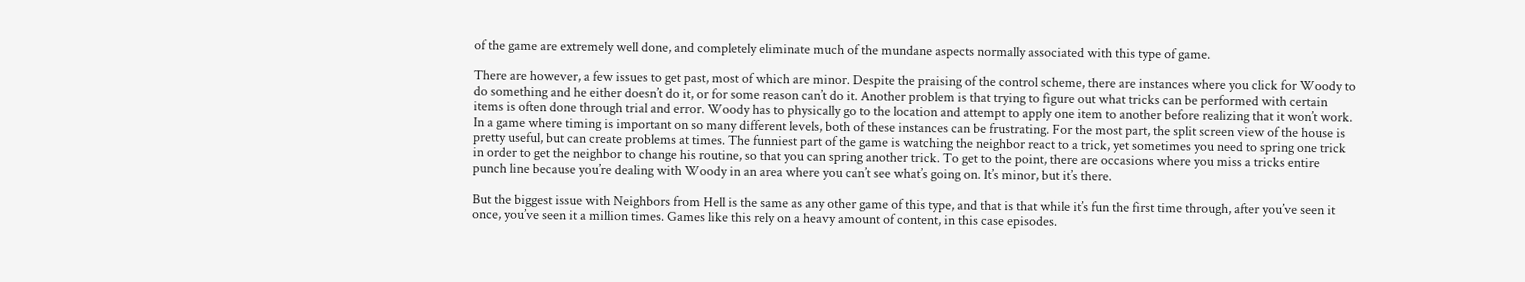of the game are extremely well done, and completely eliminate much of the mundane aspects normally associated with this type of game.

There are however, a few issues to get past, most of which are minor. Despite the praising of the control scheme, there are instances where you click for Woody to do something and he either doesn’t do it, or for some reason can’t do it. Another problem is that trying to figure out what tricks can be performed with certain items is often done through trial and error. Woody has to physically go to the location and attempt to apply one item to another before realizing that it won’t work. In a game where timing is important on so many different levels, both of these instances can be frustrating. For the most part, the split screen view of the house is pretty useful, but can create problems at times. The funniest part of the game is watching the neighbor react to a trick, yet sometimes you need to spring one trick in order to get the neighbor to change his routine, so that you can spring another trick. To get to the point, there are occasions where you miss a tricks entire punch line because you’re dealing with Woody in an area where you can’t see what’s going on. It’s minor, but it’s there.

But the biggest issue with Neighbors from Hell is the same as any other game of this type, and that is that while it’s fun the first time through, after you’ve seen it once, you’ve seen it a million times. Games like this rely on a heavy amount of content, in this case episodes.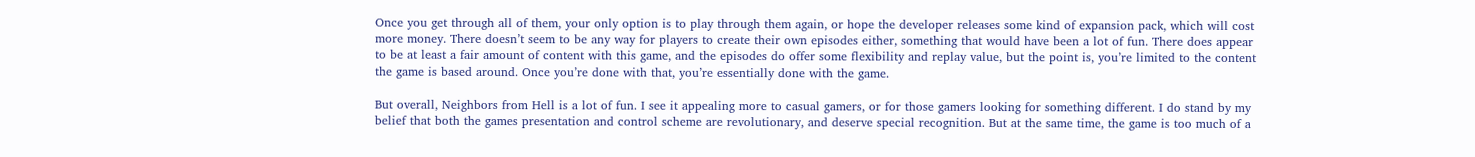Once you get through all of them, your only option is to play through them again, or hope the developer releases some kind of expansion pack, which will cost more money. There doesn’t seem to be any way for players to create their own episodes either, something that would have been a lot of fun. There does appear to be at least a fair amount of content with this game, and the episodes do offer some flexibility and replay value, but the point is, you’re limited to the content the game is based around. Once you’re done with that, you’re essentially done with the game.

But overall, Neighbors from Hell is a lot of fun. I see it appealing more to casual gamers, or for those gamers looking for something different. I do stand by my belief that both the games presentation and control scheme are revolutionary, and deserve special recognition. But at the same time, the game is too much of a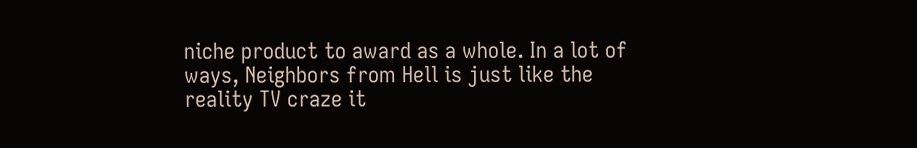niche product to award as a whole. In a lot of ways, Neighbors from Hell is just like the reality TV craze it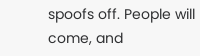spoofs off. People will come, and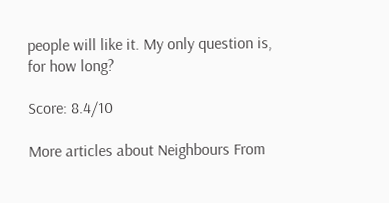people will like it. My only question is, for how long?

Score: 8.4/10

More articles about Neighbours From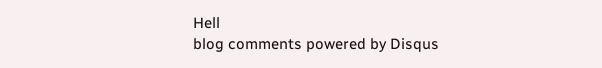Hell
blog comments powered by Disqus